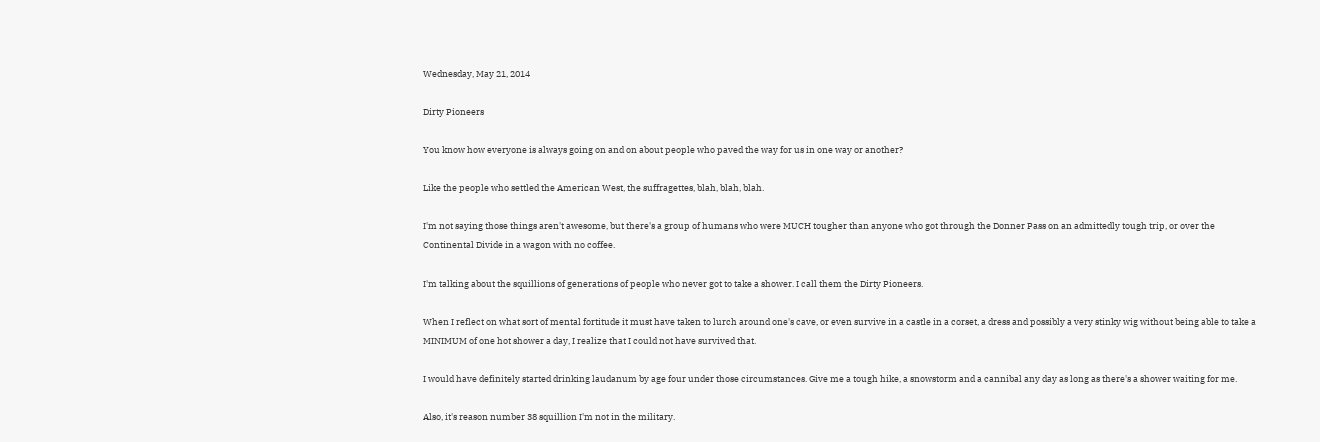Wednesday, May 21, 2014

Dirty Pioneers

You know how everyone is always going on and on about people who paved the way for us in one way or another?

Like the people who settled the American West, the suffragettes, blah, blah, blah.

I'm not saying those things aren't awesome, but there's a group of humans who were MUCH tougher than anyone who got through the Donner Pass on an admittedly tough trip, or over the Continental Divide in a wagon with no coffee.

I'm talking about the squillions of generations of people who never got to take a shower. I call them the Dirty Pioneers.

When I reflect on what sort of mental fortitude it must have taken to lurch around one's cave, or even survive in a castle in a corset, a dress and possibly a very stinky wig without being able to take a MINIMUM of one hot shower a day, I realize that I could not have survived that.

I would have definitely started drinking laudanum by age four under those circumstances. Give me a tough hike, a snowstorm and a cannibal any day as long as there's a shower waiting for me.

Also, it's reason number 38 squillion I'm not in the military.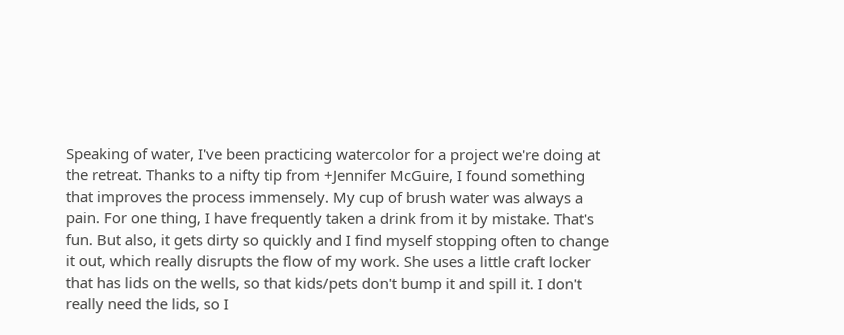Speaking of water, I've been practicing watercolor for a project we're doing at the retreat. Thanks to a nifty tip from +Jennifer McGuire, I found something that improves the process immensely. My cup of brush water was always a pain. For one thing, I have frequently taken a drink from it by mistake. That's fun. But also, it gets dirty so quickly and I find myself stopping often to change it out, which really disrupts the flow of my work. She uses a little craft locker that has lids on the wells, so that kids/pets don't bump it and spill it. I don't really need the lids, so I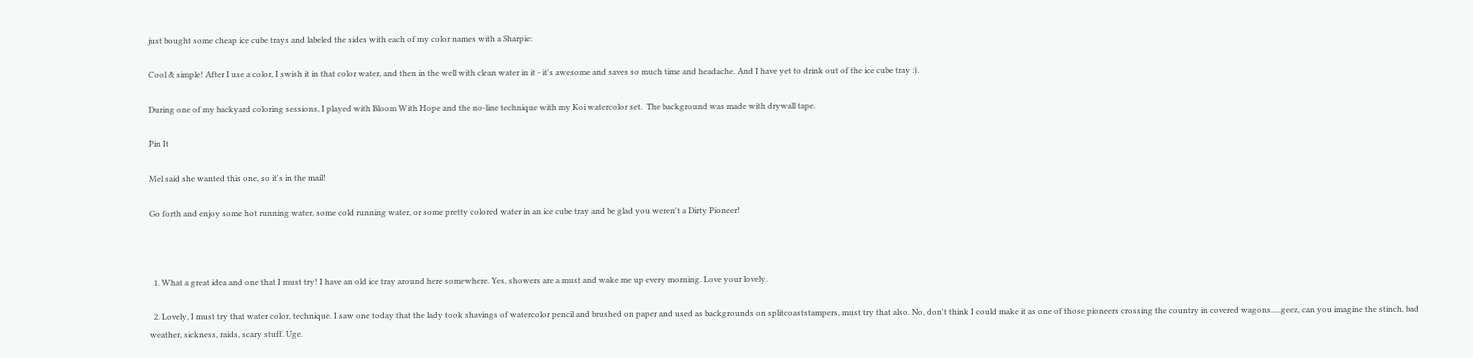just bought some cheap ice cube trays and labeled the sides with each of my color names with a Sharpie:

Cool & simple! After I use a color, I swish it in that color water, and then in the well with clean water in it - it's awesome and saves so much time and headache. And I have yet to drink out of the ice cube tray :).

During one of my backyard coloring sessions, I played with Bloom With Hope and the no-line technique with my Koi watercolor set.  The background was made with drywall tape.

Pin It

Mel said she wanted this one, so it's in the mail!

Go forth and enjoy some hot running water, some cold running water, or some pretty colored water in an ice cube tray and be glad you weren't a Dirty Pioneer!



  1. What a great idea and one that I must try! I have an old ice tray around here somewhere. Yes, showers are a must and wake me up every morning. Love your lovely.

  2. Lovely, I must try that water color, technique. I saw one today that the lady took shavings of watercolor pencil and brushed on paper and used as backgrounds on splitcoaststampers, must try that also. No, don't think I could make it as one of those pioneers crossing the country in covered wagons.....geez, can you imagine the stinch, bad weather, sickness, raids, scary stuff. Uge.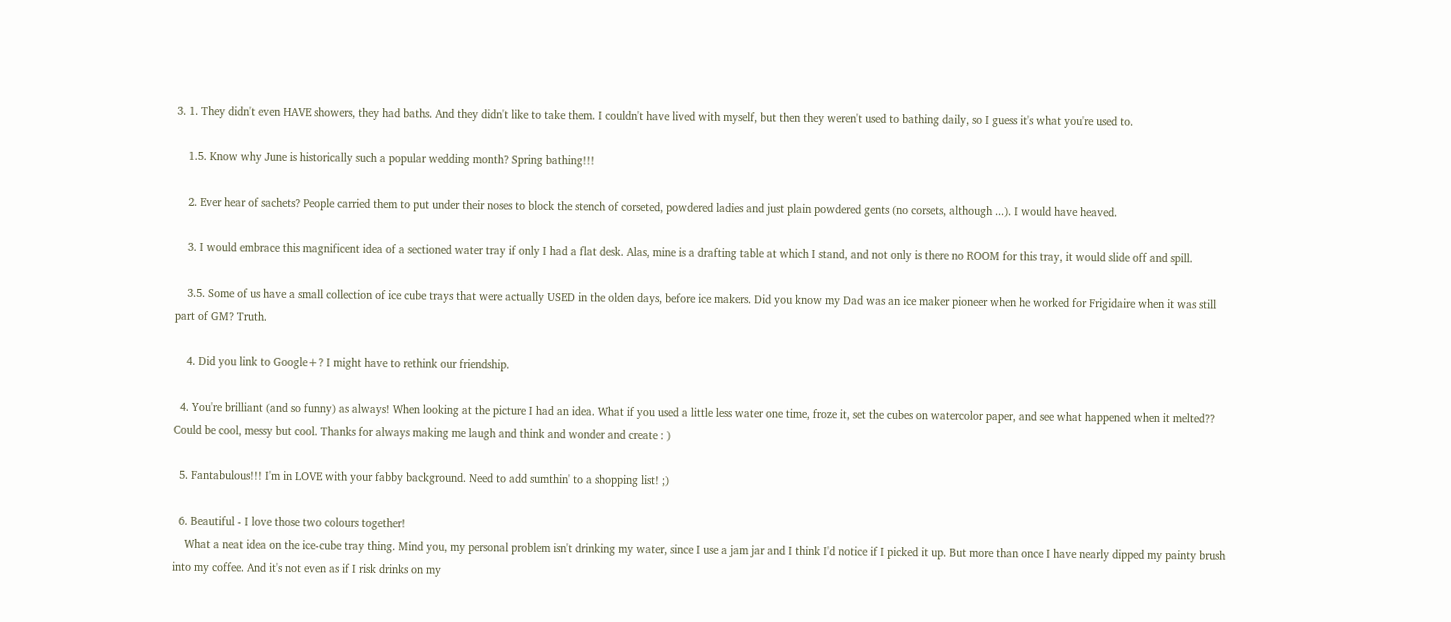3. 1. They didn't even HAVE showers, they had baths. And they didn't like to take them. I couldn't have lived with myself, but then they weren't used to bathing daily, so I guess it's what you're used to.

    1.5. Know why June is historically such a popular wedding month? Spring bathing!!!

    2. Ever hear of sachets? People carried them to put under their noses to block the stench of corseted, powdered ladies and just plain powdered gents (no corsets, although ...). I would have heaved.

    3. I would embrace this magnificent idea of a sectioned water tray if only I had a flat desk. Alas, mine is a drafting table at which I stand, and not only is there no ROOM for this tray, it would slide off and spill.

    3.5. Some of us have a small collection of ice cube trays that were actually USED in the olden days, before ice makers. Did you know my Dad was an ice maker pioneer when he worked for Frigidaire when it was still part of GM? Truth.

    4. Did you link to Google+? I might have to rethink our friendship.

  4. You're brilliant (and so funny) as always! When looking at the picture I had an idea. What if you used a little less water one time, froze it, set the cubes on watercolor paper, and see what happened when it melted?? Could be cool, messy but cool. Thanks for always making me laugh and think and wonder and create : )

  5. Fantabulous!!! I'm in LOVE with your fabby background. Need to add sumthin' to a shopping list! ;)

  6. Beautiful - I love those two colours together!
    What a neat idea on the ice-cube tray thing. Mind you, my personal problem isn't drinking my water, since I use a jam jar and I think I'd notice if I picked it up. But more than once I have nearly dipped my painty brush into my coffee. And it's not even as if I risk drinks on my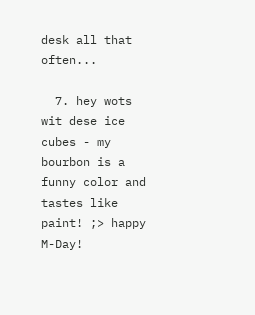desk all that often...

  7. hey wots wit dese ice cubes - my bourbon is a funny color and tastes like paint! ;> happy M-Day!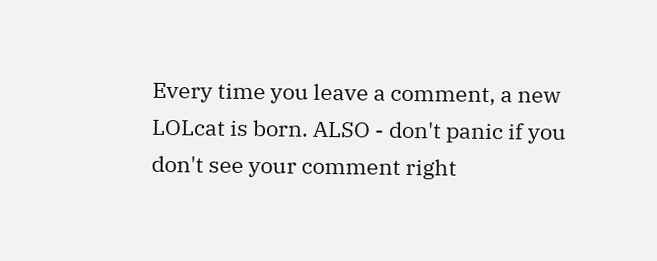Every time you leave a comment, a new LOLcat is born. ALSO - don't panic if you don't see your comment right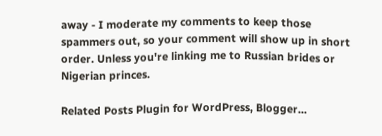away - I moderate my comments to keep those spammers out, so your comment will show up in short order. Unless you're linking me to Russian brides or Nigerian princes.

Related Posts Plugin for WordPress, Blogger...